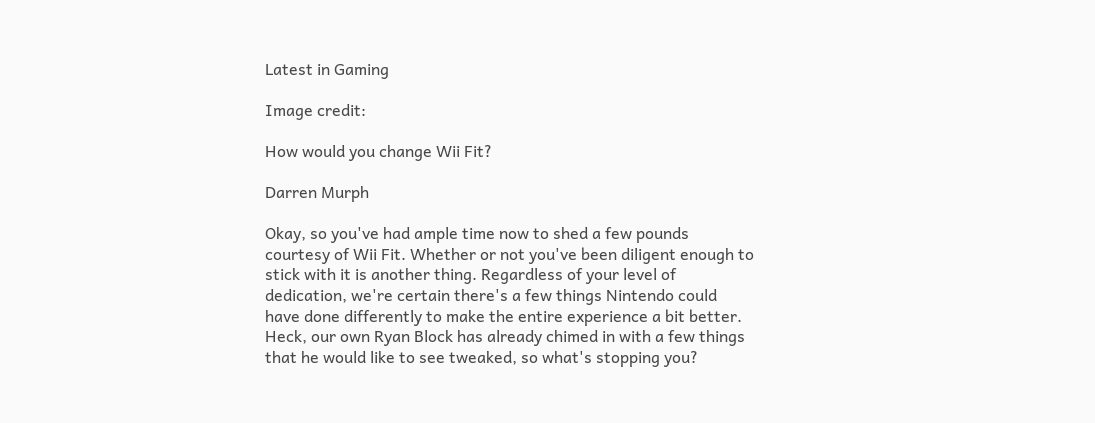Latest in Gaming

Image credit:

How would you change Wii Fit?

Darren Murph

Okay, so you've had ample time now to shed a few pounds courtesy of Wii Fit. Whether or not you've been diligent enough to stick with it is another thing. Regardless of your level of dedication, we're certain there's a few things Nintendo could have done differently to make the entire experience a bit better. Heck, our own Ryan Block has already chimed in with a few things that he would like to see tweaked, so what's stopping you?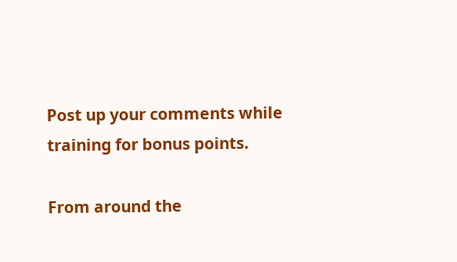Post up your comments while training for bonus points.

From around the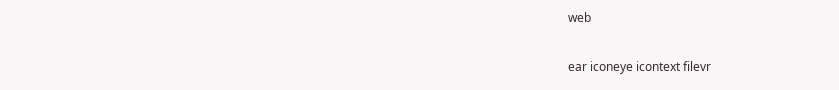web

ear iconeye icontext filevr